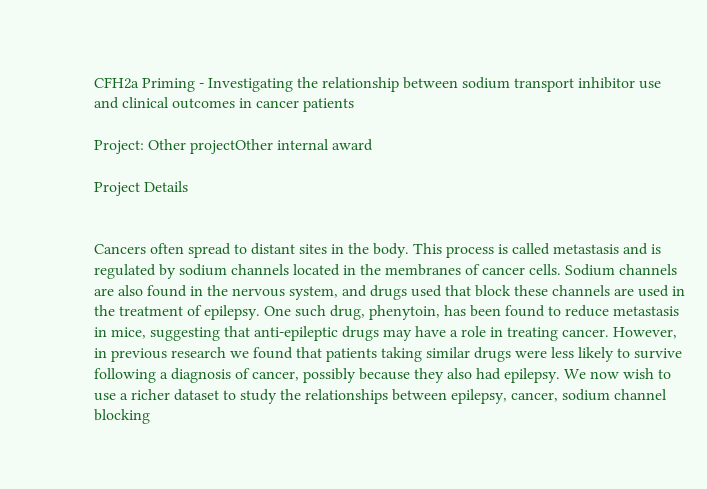CFH2a Priming - Investigating the relationship between sodium transport inhibitor use and clinical outcomes in cancer patients

Project: Other projectOther internal award

Project Details


Cancers often spread to distant sites in the body. This process is called metastasis and is regulated by sodium channels located in the membranes of cancer cells. Sodium channels are also found in the nervous system, and drugs used that block these channels are used in the treatment of epilepsy. One such drug, phenytoin, has been found to reduce metastasis in mice, suggesting that anti-epileptic drugs may have a role in treating cancer. However, in previous research we found that patients taking similar drugs were less likely to survive following a diagnosis of cancer, possibly because they also had epilepsy. We now wish to use a richer dataset to study the relationships between epilepsy, cancer, sodium channel blocking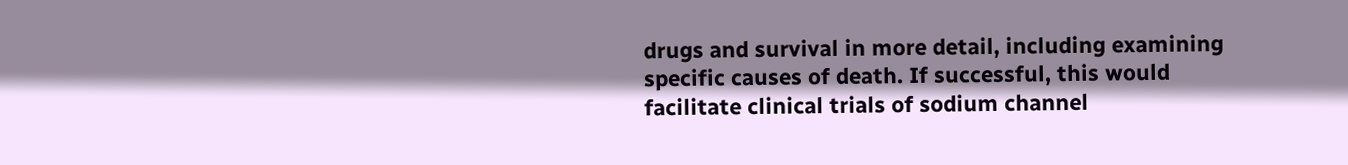drugs and survival in more detail, including examining specific causes of death. If successful, this would facilitate clinical trials of sodium channel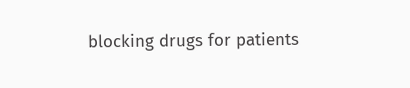blocking drugs for patients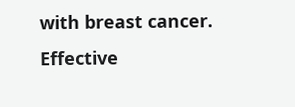with breast cancer.
Effective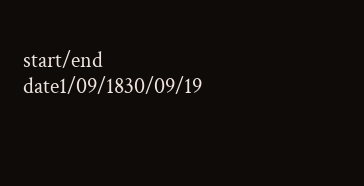start/end date1/09/1830/09/19